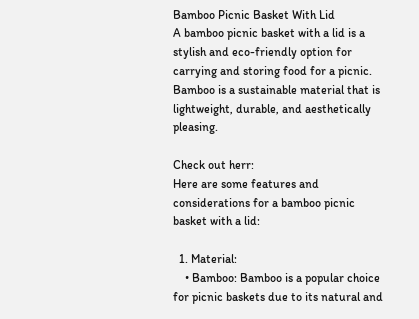Bamboo Picnic Basket With Lid
A bamboo picnic basket with a lid is a stylish and eco-friendly option for carrying and storing food for a picnic. Bamboo is a sustainable material that is lightweight, durable, and aesthetically pleasing.

Check out herr:
Here are some features and considerations for a bamboo picnic basket with a lid:

  1. Material:
    • Bamboo: Bamboo is a popular choice for picnic baskets due to its natural and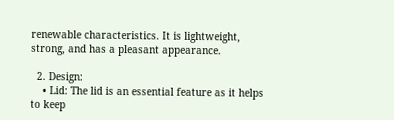renewable characteristics. It is lightweight, strong, and has a pleasant appearance.

  2. Design:
    • Lid: The lid is an essential feature as it helps to keep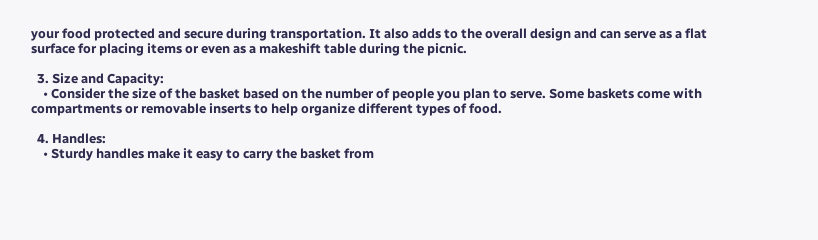your food protected and secure during transportation. It also adds to the overall design and can serve as a flat surface for placing items or even as a makeshift table during the picnic.

  3. Size and Capacity:
    • Consider the size of the basket based on the number of people you plan to serve. Some baskets come with compartments or removable inserts to help organize different types of food.

  4. Handles:
    • Sturdy handles make it easy to carry the basket from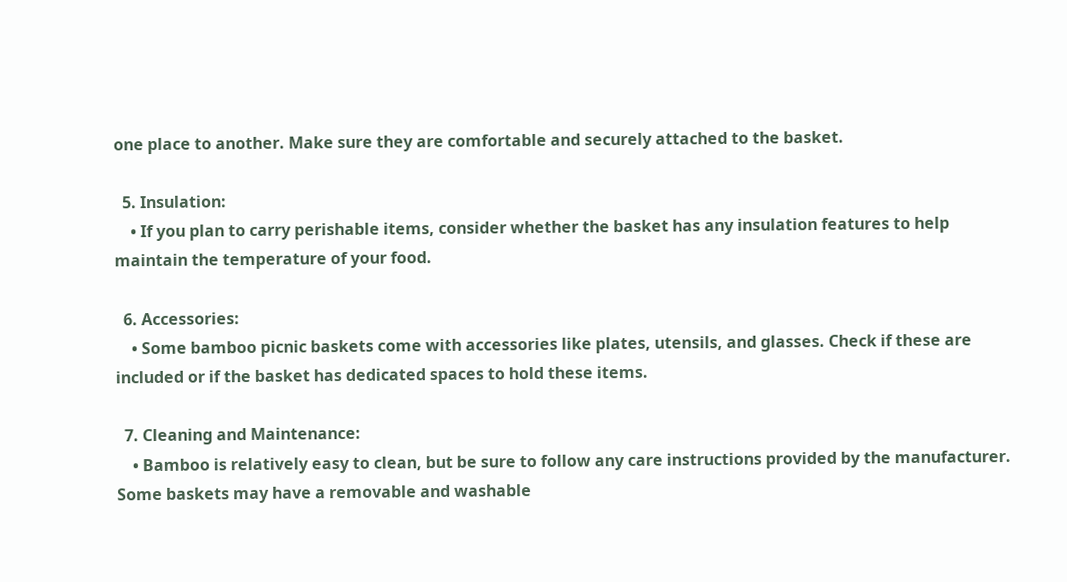one place to another. Make sure they are comfortable and securely attached to the basket.

  5. Insulation:
    • If you plan to carry perishable items, consider whether the basket has any insulation features to help maintain the temperature of your food.

  6. Accessories:
    • Some bamboo picnic baskets come with accessories like plates, utensils, and glasses. Check if these are included or if the basket has dedicated spaces to hold these items.

  7. Cleaning and Maintenance:
    • Bamboo is relatively easy to clean, but be sure to follow any care instructions provided by the manufacturer. Some baskets may have a removable and washable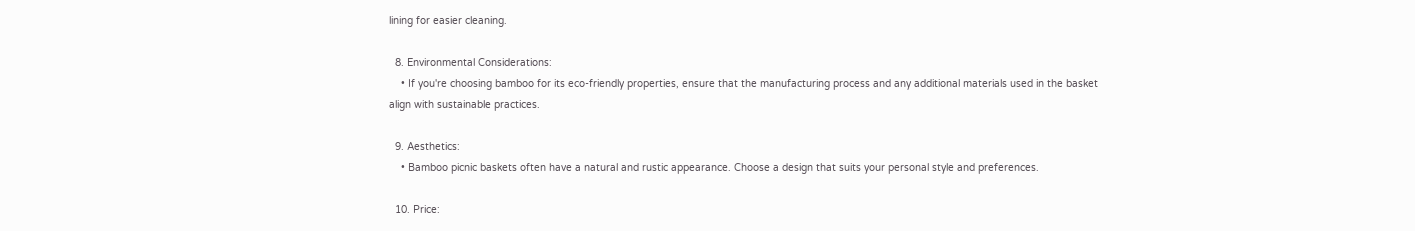lining for easier cleaning.

  8. Environmental Considerations:
    • If you're choosing bamboo for its eco-friendly properties, ensure that the manufacturing process and any additional materials used in the basket align with sustainable practices.

  9. Aesthetics:
    • Bamboo picnic baskets often have a natural and rustic appearance. Choose a design that suits your personal style and preferences.

  10. Price: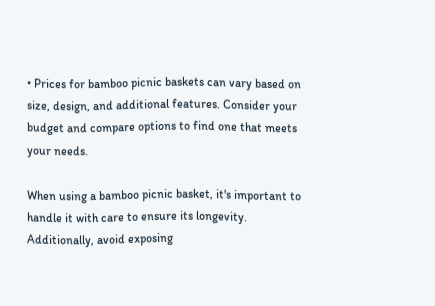• Prices for bamboo picnic baskets can vary based on size, design, and additional features. Consider your budget and compare options to find one that meets your needs.

When using a bamboo picnic basket, it's important to handle it with care to ensure its longevity. Additionally, avoid exposing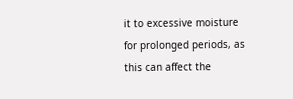it to excessive moisture for prolonged periods, as this can affect the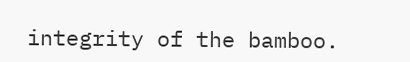integrity of the bamboo.